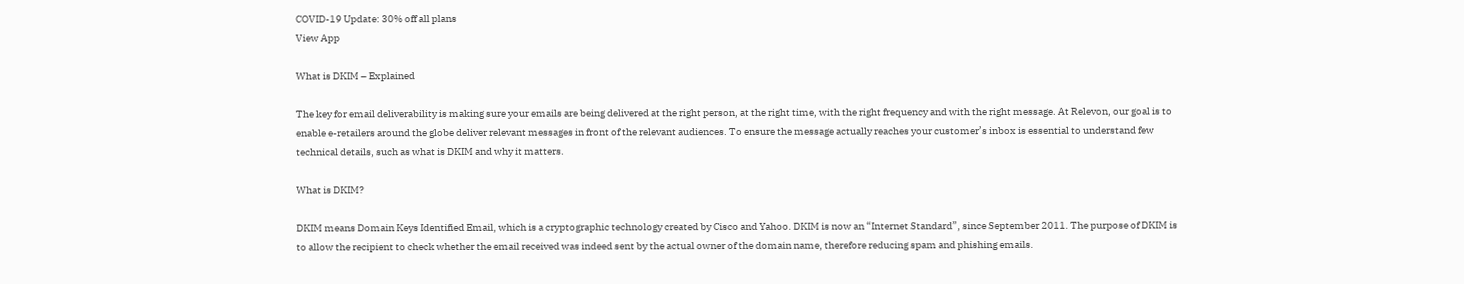COVID-19 Update: 30% off all plans
View App

What is DKIM – Explained

The key for email deliverability is making sure your emails are being delivered at the right person, at the right time, with the right frequency and with the right message. At Relevon, our goal is to enable e-retailers around the globe deliver relevant messages in front of the relevant audiences. To ensure the message actually reaches your customer’s inbox is essential to understand few technical details, such as what is DKIM and why it matters.

What is DKIM?

DKIM means Domain Keys Identified Email, which is a cryptographic technology created by Cisco and Yahoo. DKIM is now an “Internet Standard”, since September 2011. The purpose of DKIM is to allow the recipient to check whether the email received was indeed sent by the actual owner of the domain name, therefore reducing spam and phishing emails.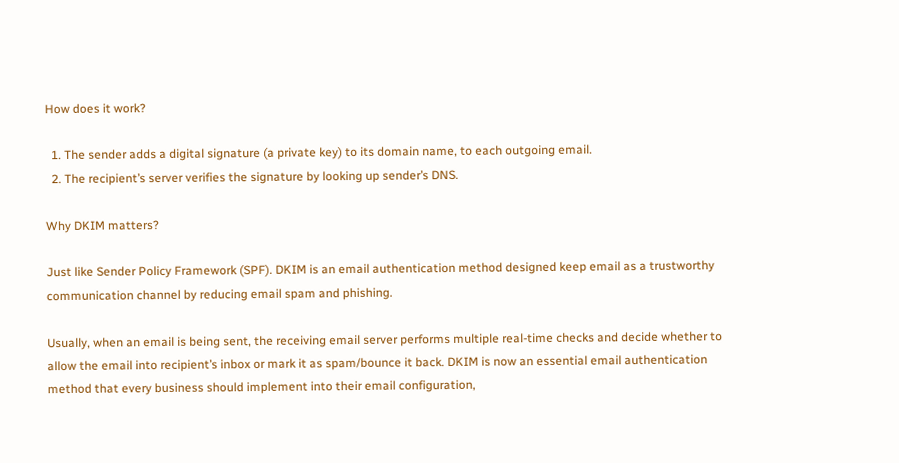How does it work?

  1. The sender adds a digital signature (a private key) to its domain name, to each outgoing email.
  2. The recipient’s server verifies the signature by looking up sender’s DNS.

Why DKIM matters?

Just like Sender Policy Framework (SPF). DKIM is an email authentication method designed keep email as a trustworthy communication channel by reducing email spam and phishing.

Usually, when an email is being sent, the receiving email server performs multiple real-time checks and decide whether to allow the email into recipient’s inbox or mark it as spam/bounce it back. DKIM is now an essential email authentication method that every business should implement into their email configuration,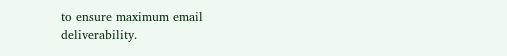to ensure maximum email deliverability.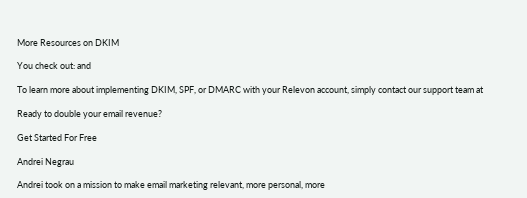More Resources on DKIM

You check out: and

To learn more about implementing DKIM, SPF, or DMARC with your Relevon account, simply contact our support team at

Ready to double your email revenue?

Get Started For Free

Andrei Negrau

Andrei took on a mission to make email marketing relevant, more personal, more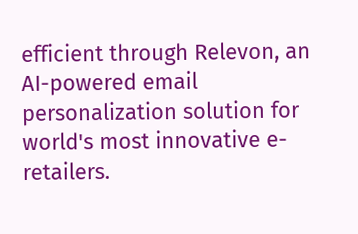efficient through Relevon, an AI-powered email personalization solution for world's most innovative e-retailers.